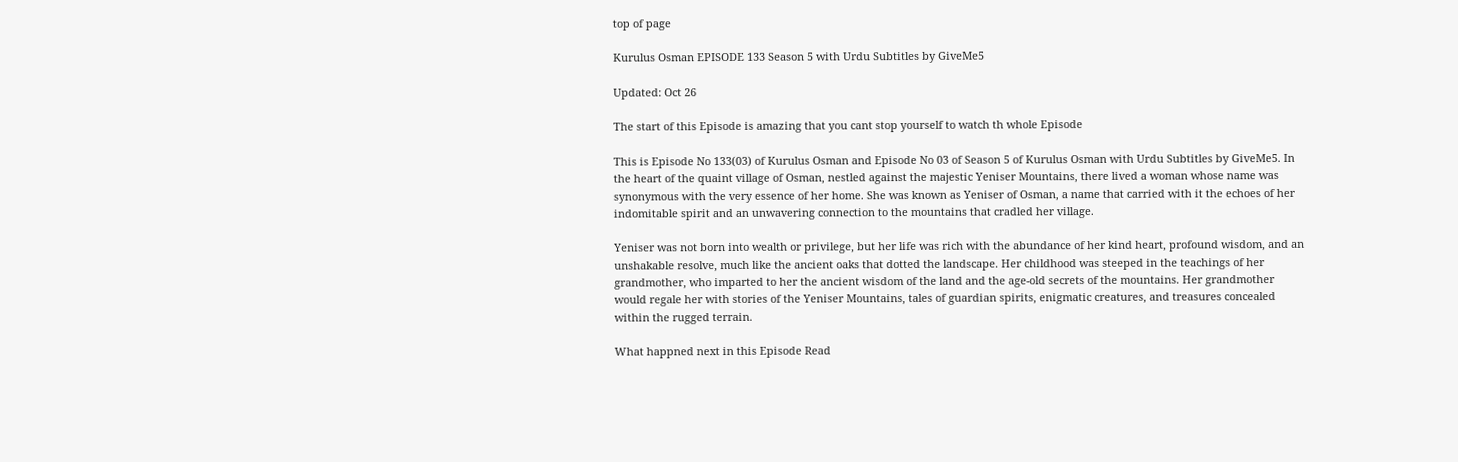top of page

Kurulus Osman EPISODE 133 Season 5 with Urdu Subtitles by GiveMe5

Updated: Oct 26

The start of this Episode is amazing that you cant stop yourself to watch th whole Episode

This is Episode No 133(03) of Kurulus Osman and Episode No 03 of Season 5 of Kurulus Osman with Urdu Subtitles by GiveMe5. In the heart of the quaint village of Osman, nestled against the majestic Yeniser Mountains, there lived a woman whose name was synonymous with the very essence of her home. She was known as Yeniser of Osman, a name that carried with it the echoes of her indomitable spirit and an unwavering connection to the mountains that cradled her village.

Yeniser was not born into wealth or privilege, but her life was rich with the abundance of her kind heart, profound wisdom, and an unshakable resolve, much like the ancient oaks that dotted the landscape. Her childhood was steeped in the teachings of her grandmother, who imparted to her the ancient wisdom of the land and the age-old secrets of the mountains. Her grandmother would regale her with stories of the Yeniser Mountains, tales of guardian spirits, enigmatic creatures, and treasures concealed within the rugged terrain.

What happned next in this Episode Read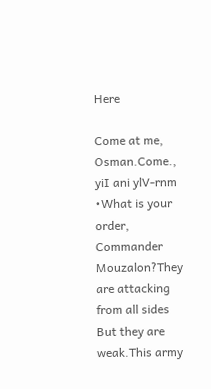Here

Come at me, Osman.Come., yiI ani ylV-rnm •What is your order, Commander Mouzalon?They are attacking from all sides But they are weak.This army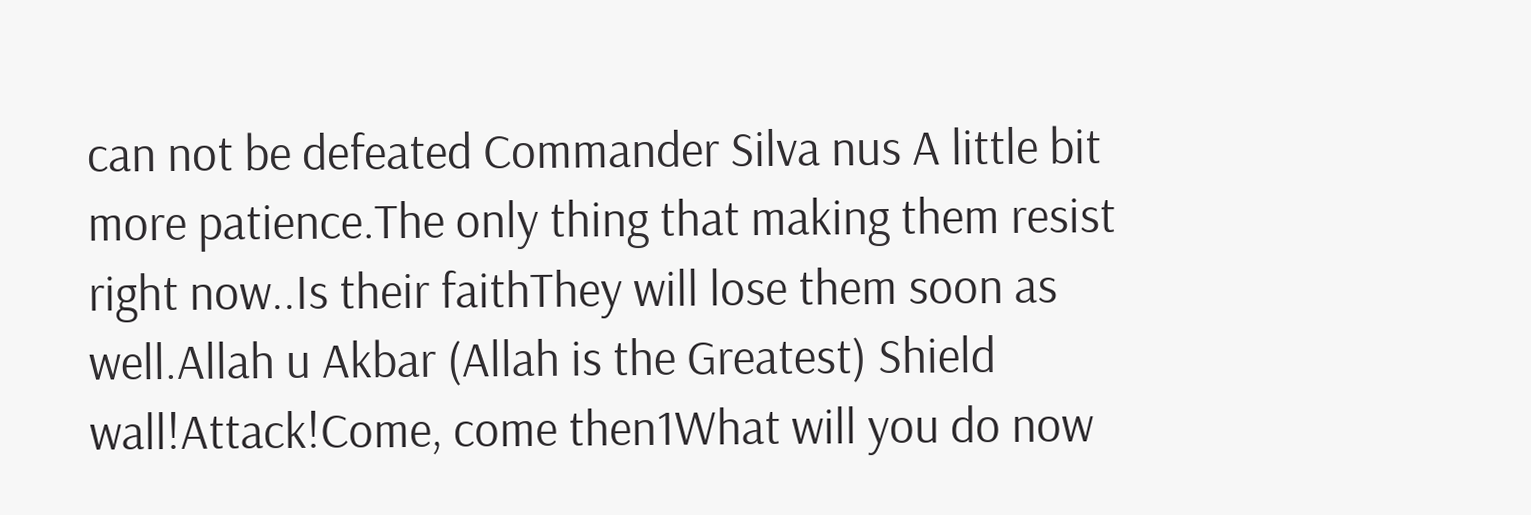can not be defeated Commander Silva nus A little bit more patience.The only thing that making them resist right now..Is their faithThey will lose them soon as well.Allah u Akbar (Allah is the Greatest) Shield wall!Attack!Come, come then1What will you do now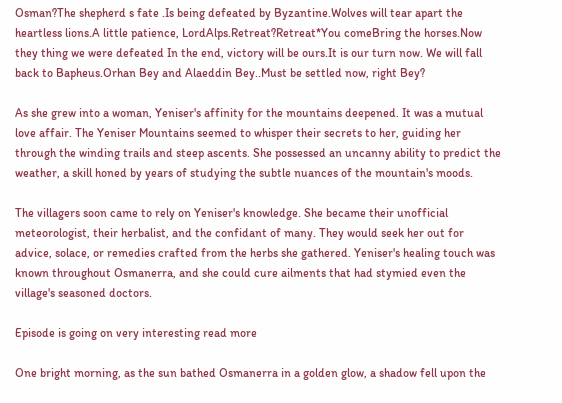Osman?The shepherd s fate .Is being defeated by Byzantine.Wolves will tear apart the heartless lions.A little patience, LordAlps.Retreat?Retreat*You comeBring the horses.Now they thing we were defeated In the end, victory will be ours.It is our turn now. We will fall back to Bapheus.Orhan Bey and Alaeddin Bey..Must be settled now, right Bey?

As she grew into a woman, Yeniser's affinity for the mountains deepened. It was a mutual love affair. The Yeniser Mountains seemed to whisper their secrets to her, guiding her through the winding trails and steep ascents. She possessed an uncanny ability to predict the weather, a skill honed by years of studying the subtle nuances of the mountain's moods.

The villagers soon came to rely on Yeniser's knowledge. She became their unofficial meteorologist, their herbalist, and the confidant of many. They would seek her out for advice, solace, or remedies crafted from the herbs she gathered. Yeniser's healing touch was known throughout Osmanerra, and she could cure ailments that had stymied even the village's seasoned doctors.

Episode is going on very interesting read more

One bright morning, as the sun bathed Osmanerra in a golden glow, a shadow fell upon the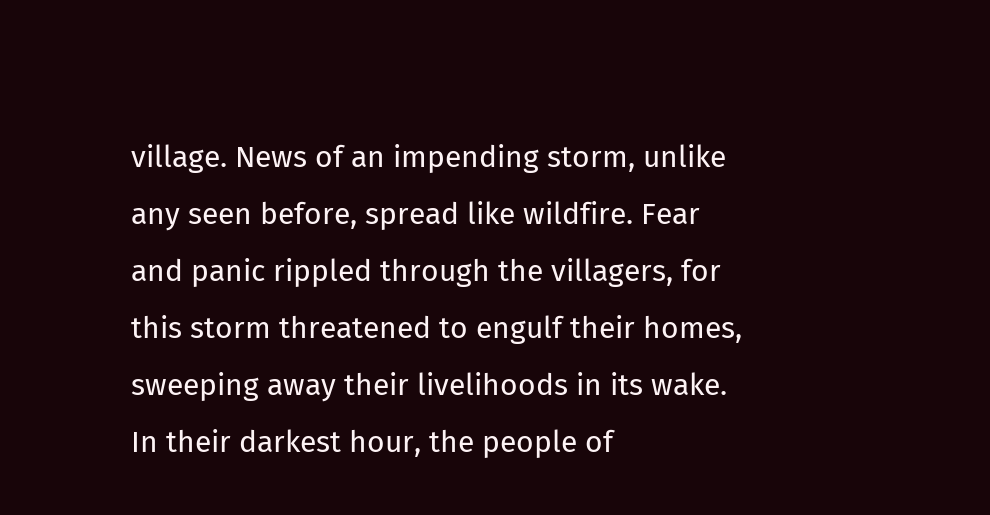village. News of an impending storm, unlike any seen before, spread like wildfire. Fear and panic rippled through the villagers, for this storm threatened to engulf their homes, sweeping away their livelihoods in its wake. In their darkest hour, the people of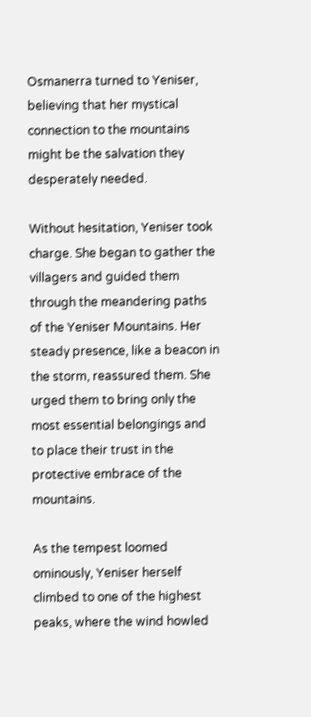Osmanerra turned to Yeniser, believing that her mystical connection to the mountains might be the salvation they desperately needed.

Without hesitation, Yeniser took charge. She began to gather the villagers and guided them through the meandering paths of the Yeniser Mountains. Her steady presence, like a beacon in the storm, reassured them. She urged them to bring only the most essential belongings and to place their trust in the protective embrace of the mountains.

As the tempest loomed ominously, Yeniser herself climbed to one of the highest peaks, where the wind howled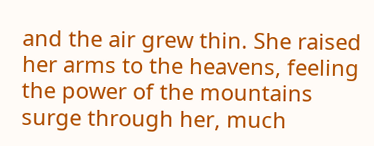and the air grew thin. She raised her arms to the heavens, feeling the power of the mountains surge through her, much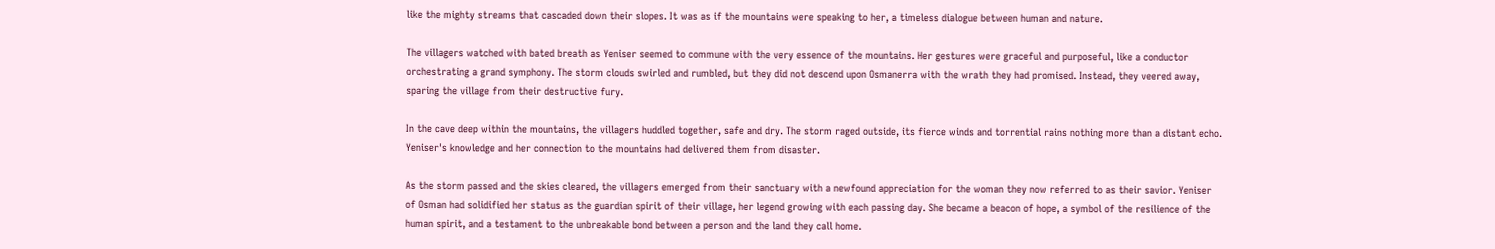like the mighty streams that cascaded down their slopes. It was as if the mountains were speaking to her, a timeless dialogue between human and nature.

The villagers watched with bated breath as Yeniser seemed to commune with the very essence of the mountains. Her gestures were graceful and purposeful, like a conductor orchestrating a grand symphony. The storm clouds swirled and rumbled, but they did not descend upon Osmanerra with the wrath they had promised. Instead, they veered away, sparing the village from their destructive fury.

In the cave deep within the mountains, the villagers huddled together, safe and dry. The storm raged outside, its fierce winds and torrential rains nothing more than a distant echo. Yeniser's knowledge and her connection to the mountains had delivered them from disaster.

As the storm passed and the skies cleared, the villagers emerged from their sanctuary with a newfound appreciation for the woman they now referred to as their savior. Yeniser of Osman had solidified her status as the guardian spirit of their village, her legend growing with each passing day. She became a beacon of hope, a symbol of the resilience of the human spirit, and a testament to the unbreakable bond between a person and the land they call home.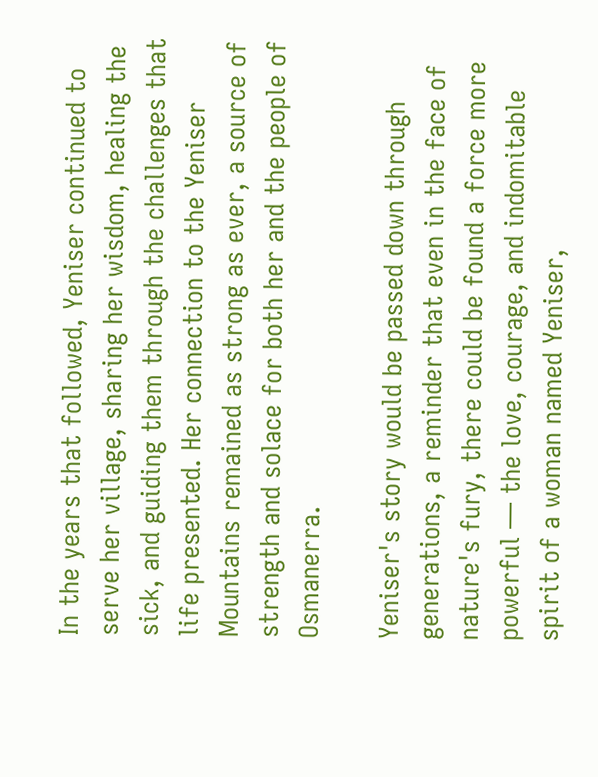In the years that followed, Yeniser continued to serve her village, sharing her wisdom, healing the sick, and guiding them through the challenges that life presented. Her connection to the Yeniser Mountains remained as strong as ever, a source of strength and solace for both her and the people of Osmanerra.

Yeniser's story would be passed down through generations, a reminder that even in the face of nature's fury, there could be found a force more powerful — the love, courage, and indomitable spirit of a woman named Yeniser,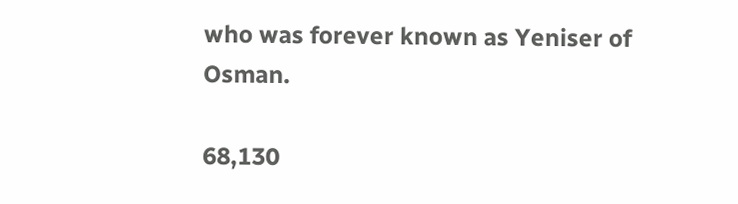who was forever known as Yeniser of Osman.

68,130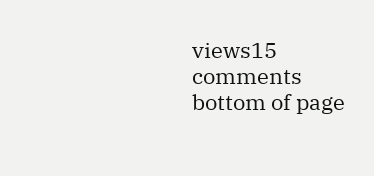views15 comments
bottom of page